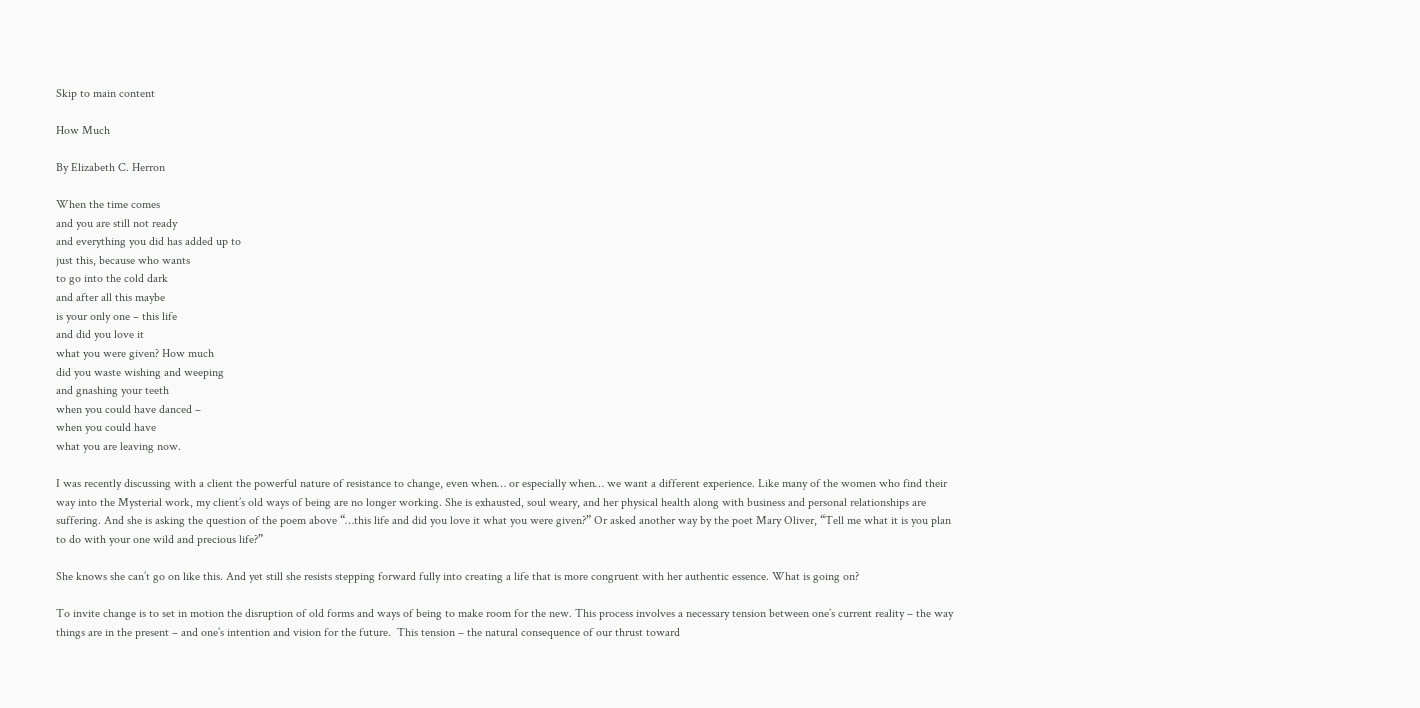Skip to main content

How Much

By Elizabeth C. Herron

When the time comes
and you are still not ready
and everything you did has added up to
just this, because who wants
to go into the cold dark
and after all this maybe
is your only one – this life
and did you love it
what you were given? How much
did you waste wishing and weeping
and gnashing your teeth
when you could have danced –
when you could have
what you are leaving now.

I was recently discussing with a client the powerful nature of resistance to change, even when… or especially when… we want a different experience. Like many of the women who find their way into the Mysterial work, my client’s old ways of being are no longer working. She is exhausted, soul weary, and her physical health along with business and personal relationships are suffering. And she is asking the question of the poem above “…this life and did you love it what you were given?” Or asked another way by the poet Mary Oliver, “Tell me what it is you plan to do with your one wild and precious life?”

She knows she can’t go on like this. And yet still she resists stepping forward fully into creating a life that is more congruent with her authentic essence. What is going on?

To invite change is to set in motion the disruption of old forms and ways of being to make room for the new. This process involves a necessary tension between one’s current reality – the way things are in the present – and one’s intention and vision for the future.  This tension – the natural consequence of our thrust toward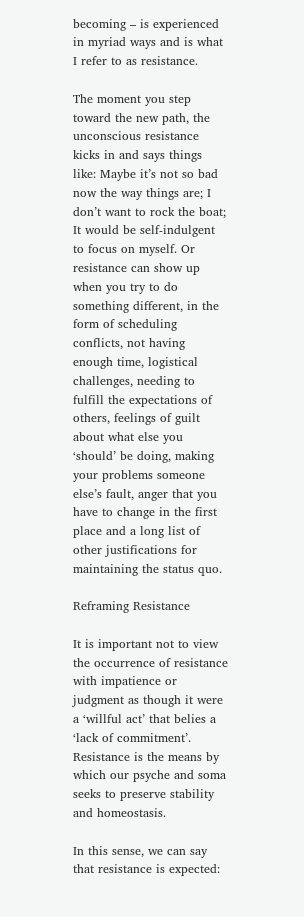becoming – is experienced in myriad ways and is what I refer to as resistance.

The moment you step toward the new path, the unconscious resistance kicks in and says things like: Maybe it’s not so bad now the way things are; I don’t want to rock the boat; It would be self-indulgent to focus on myself. Or resistance can show up when you try to do something different, in the form of scheduling conflicts, not having enough time, logistical challenges, needing to fulfill the expectations of others, feelings of guilt about what else you ‘should’ be doing, making your problems someone else’s fault, anger that you have to change in the first place and a long list of other justifications for maintaining the status quo.

Reframing Resistance

It is important not to view the occurrence of resistance with impatience or judgment as though it were a ‘willful act’ that belies a ‘lack of commitment’. Resistance is the means by which our psyche and soma seeks to preserve stability and homeostasis.

In this sense, we can say that resistance is expected: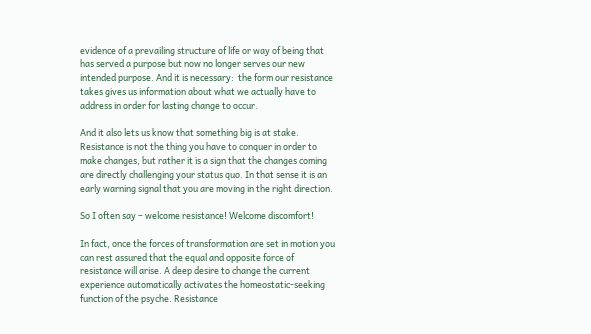evidence of a prevailing structure of life or way of being that has served a purpose but now no longer serves our new intended purpose. And it is necessary:  the form our resistance takes gives us information about what we actually have to address in order for lasting change to occur.

And it also lets us know that something big is at stake. Resistance is not the thing you have to conquer in order to make changes, but rather it is a sign that the changes coming are directly challenging your status quo. In that sense it is an early warning signal that you are moving in the right direction.

So I often say – welcome resistance! Welcome discomfort!

In fact, once the forces of transformation are set in motion you can rest assured that the equal and opposite force of resistance will arise. A deep desire to change the current experience automatically activates the homeostatic-seeking function of the psyche. Resistance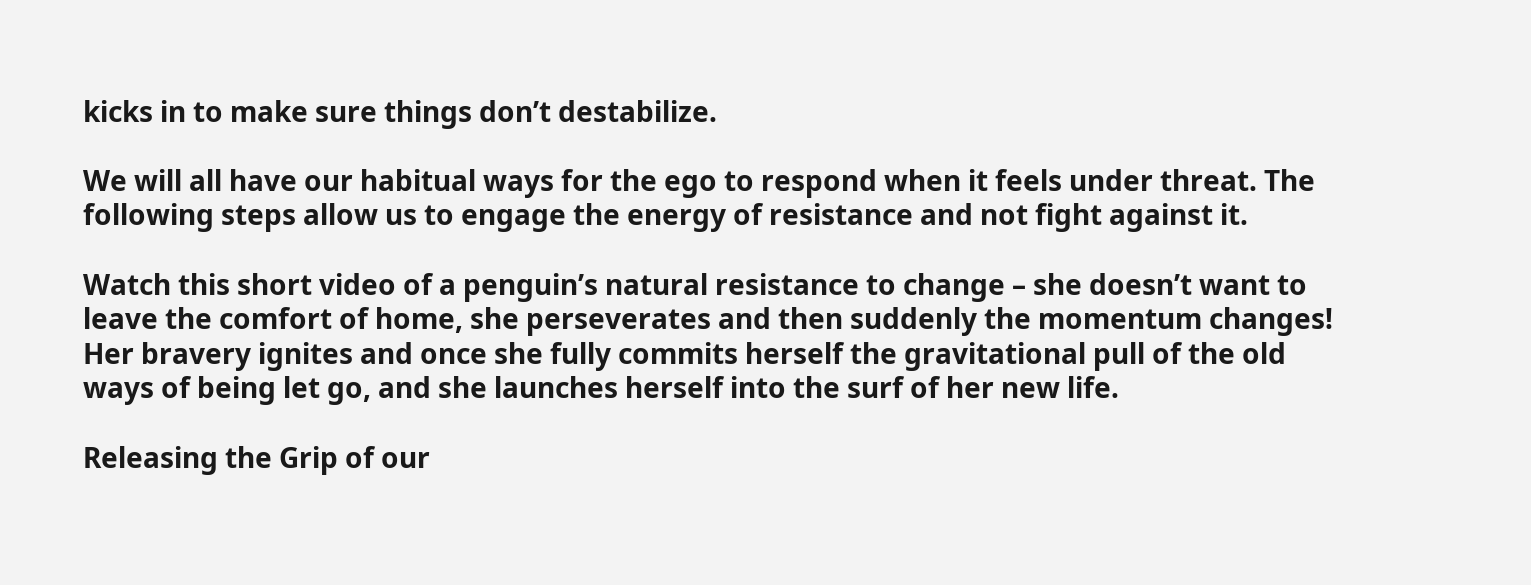kicks in to make sure things don’t destabilize.

We will all have our habitual ways for the ego to respond when it feels under threat. The following steps allow us to engage the energy of resistance and not fight against it.

Watch this short video of a penguin’s natural resistance to change – she doesn’t want to leave the comfort of home, she perseverates and then suddenly the momentum changes! Her bravery ignites and once she fully commits herself the gravitational pull of the old ways of being let go, and she launches herself into the surf of her new life.

Releasing the Grip of our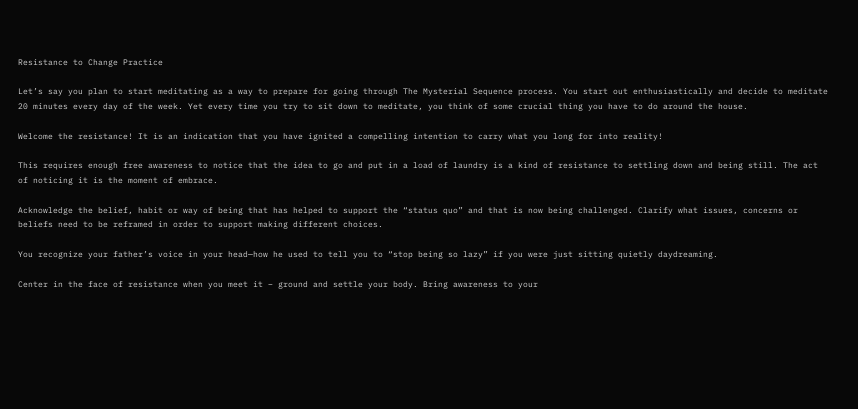Resistance to Change Practice

Let’s say you plan to start meditating as a way to prepare for going through The Mysterial Sequence process. You start out enthusiastically and decide to meditate 20 minutes every day of the week. Yet every time you try to sit down to meditate, you think of some crucial thing you have to do around the house.

Welcome the resistance! It is an indication that you have ignited a compelling intention to carry what you long for into reality!

This requires enough free awareness to notice that the idea to go and put in a load of laundry is a kind of resistance to settling down and being still. The act of noticing it is the moment of embrace.

Acknowledge the belief, habit or way of being that has helped to support the “status quo” and that is now being challenged. Clarify what issues, concerns or beliefs need to be reframed in order to support making different choices.

You recognize your father’s voice in your head—how he used to tell you to “stop being so lazy” if you were just sitting quietly daydreaming.

Center in the face of resistance when you meet it – ground and settle your body. Bring awareness to your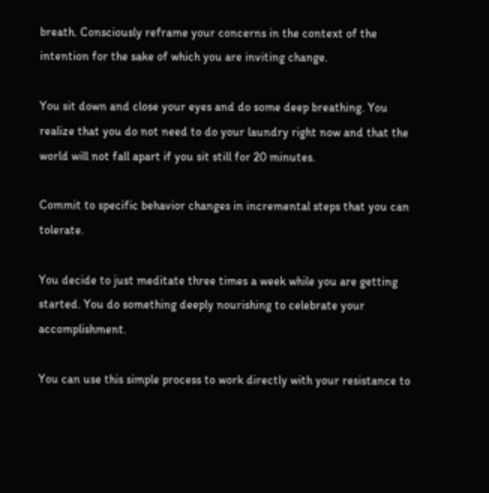breath. Consciously reframe your concerns in the context of the intention for the sake of which you are inviting change.

You sit down and close your eyes and do some deep breathing. You realize that you do not need to do your laundry right now and that the world will not fall apart if you sit still for 20 minutes.

Commit to specific behavior changes in incremental steps that you can tolerate.

You decide to just meditate three times a week while you are getting started. You do something deeply nourishing to celebrate your accomplishment.

You can use this simple process to work directly with your resistance to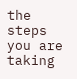the steps you are taking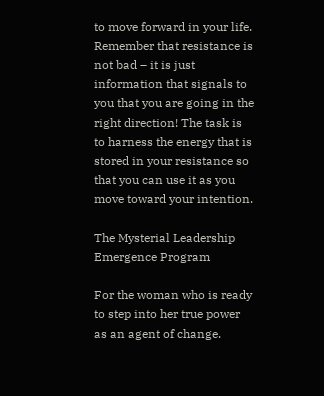to move forward in your life. Remember that resistance is not bad – it is just information that signals to you that you are going in the right direction! The task is to harness the energy that is stored in your resistance so that you can use it as you move toward your intention.

The Mysterial Leadership
Emergence Program

For the woman who is ready to step into her true power as an agent of change.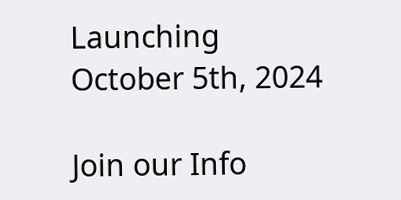Launching October 5th, 2024

Join our Info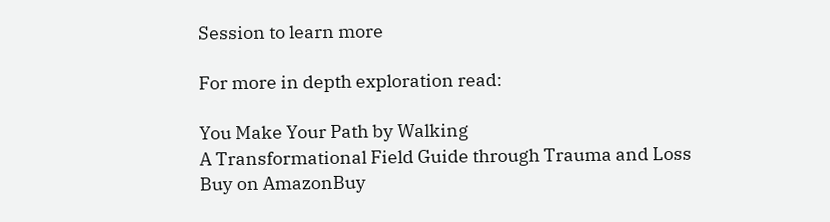Session to learn more

For more in depth exploration read:

You Make Your Path by Walking
A Transformational Field Guide through Trauma and Loss
Buy on AmazonBuy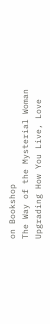on Bookshop
The Way of the Mysterial Woman
Upgrading How You Live, Love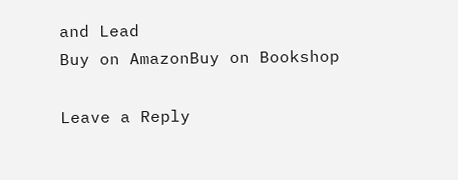and Lead
Buy on AmazonBuy on Bookshop

Leave a Reply